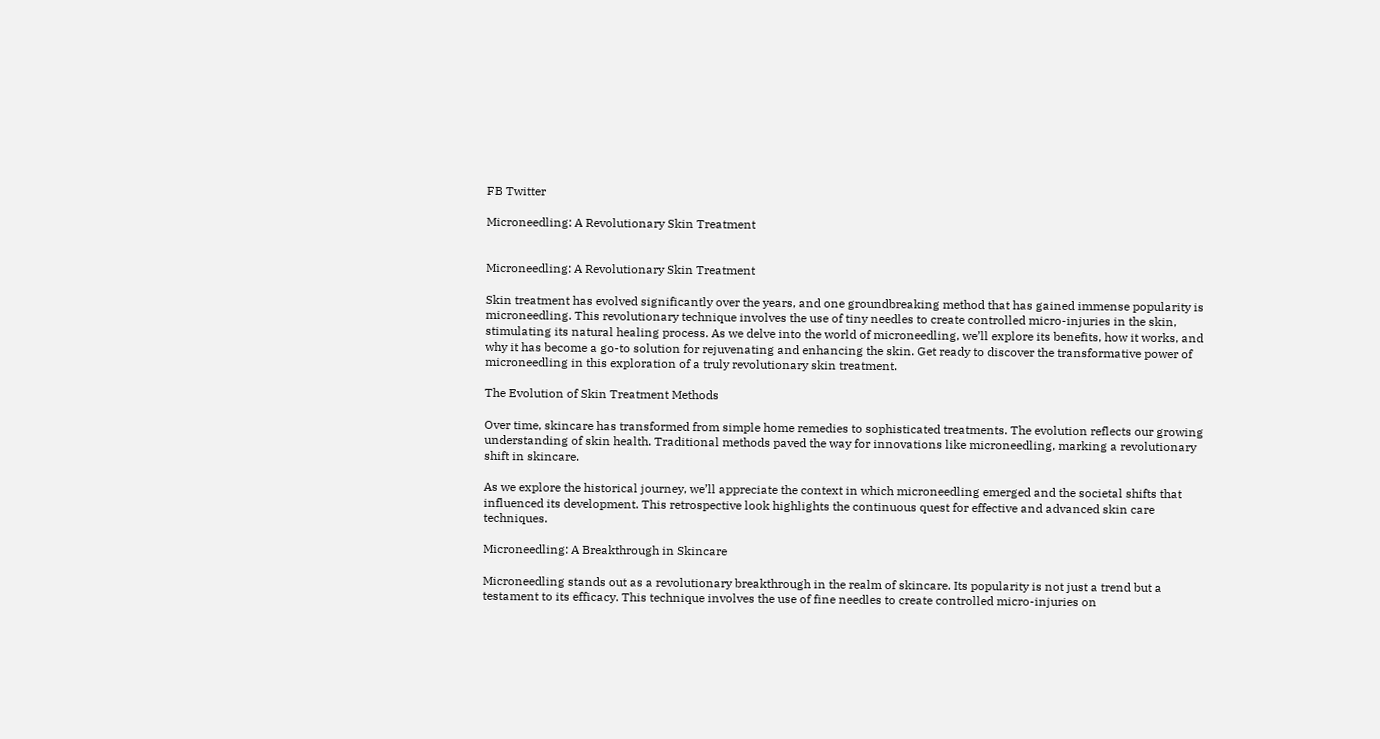FB Twitter

Microneedling: A Revolutionary Skin Treatment


Microneedling: A Revolutionary Skin Treatment

Skin treatment has evolved significantly over the years, and one groundbreaking method that has gained immense popularity is microneedling. This revolutionary technique involves the use of tiny needles to create controlled micro-injuries in the skin, stimulating its natural healing process. As we delve into the world of microneedling, we’ll explore its benefits, how it works, and why it has become a go-to solution for rejuvenating and enhancing the skin. Get ready to discover the transformative power of microneedling in this exploration of a truly revolutionary skin treatment.

The Evolution of Skin Treatment Methods

Over time, skincare has transformed from simple home remedies to sophisticated treatments. The evolution reflects our growing understanding of skin health. Traditional methods paved the way for innovations like microneedling, marking a revolutionary shift in skincare.

As we explore the historical journey, we’ll appreciate the context in which microneedling emerged and the societal shifts that influenced its development. This retrospective look highlights the continuous quest for effective and advanced skin care techniques.

Microneedling: A Breakthrough in Skincare

Microneedling stands out as a revolutionary breakthrough in the realm of skincare. Its popularity is not just a trend but a testament to its efficacy. This technique involves the use of fine needles to create controlled micro-injuries on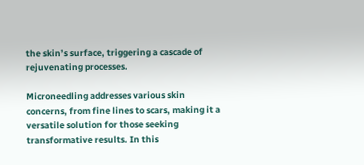the skin’s surface, triggering a cascade of rejuvenating processes.

Microneedling addresses various skin concerns, from fine lines to scars, making it a versatile solution for those seeking transformative results. In this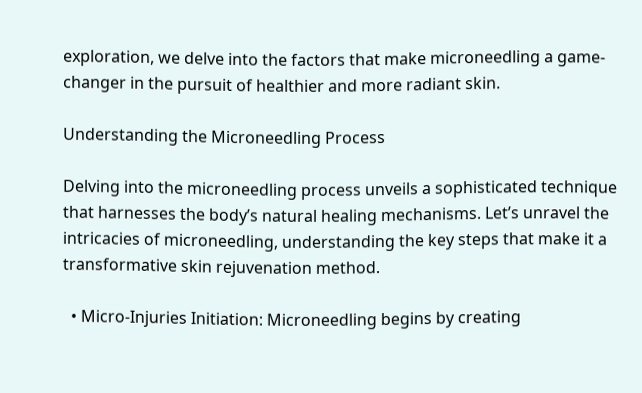exploration, we delve into the factors that make microneedling a game-changer in the pursuit of healthier and more radiant skin.

Understanding the Microneedling Process

Delving into the microneedling process unveils a sophisticated technique that harnesses the body’s natural healing mechanisms. Let’s unravel the intricacies of microneedling, understanding the key steps that make it a transformative skin rejuvenation method.

  • Micro-Injuries Initiation: Microneedling begins by creating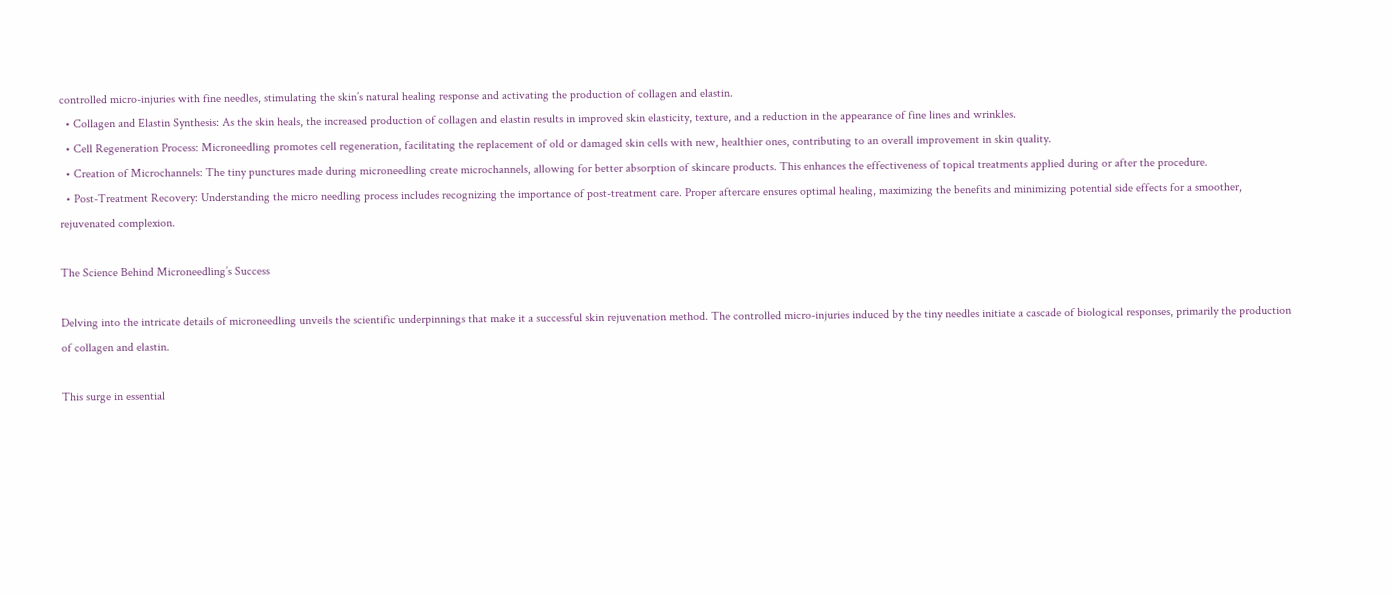controlled micro-injuries with fine needles, stimulating the skin’s natural healing response and activating the production of collagen and elastin.
  • Collagen and Elastin Synthesis: As the skin heals, the increased production of collagen and elastin results in improved skin elasticity, texture, and a reduction in the appearance of fine lines and wrinkles.
  • Cell Regeneration Process: Microneedling promotes cell regeneration, facilitating the replacement of old or damaged skin cells with new, healthier ones, contributing to an overall improvement in skin quality.
  • Creation of Microchannels: The tiny punctures made during microneedling create microchannels, allowing for better absorption of skincare products. This enhances the effectiveness of topical treatments applied during or after the procedure.
  • Post-Treatment Recovery: Understanding the micro needling process includes recognizing the importance of post-treatment care. Proper aftercare ensures optimal healing, maximizing the benefits and minimizing potential side effects for a smoother, rejuvenated complexion.

The Science Behind Microneedling’s Success

Delving into the intricate details of microneedling unveils the scientific underpinnings that make it a successful skin rejuvenation method. The controlled micro-injuries induced by the tiny needles initiate a cascade of biological responses, primarily the production of collagen and elastin.

This surge in essential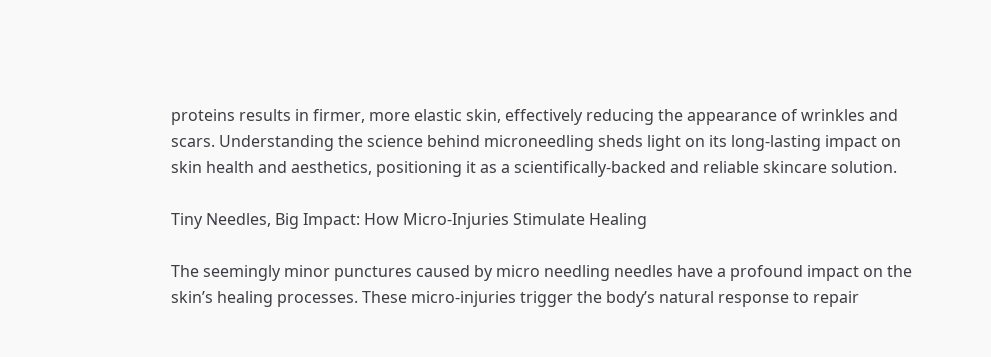proteins results in firmer, more elastic skin, effectively reducing the appearance of wrinkles and scars. Understanding the science behind microneedling sheds light on its long-lasting impact on skin health and aesthetics, positioning it as a scientifically-backed and reliable skincare solution.

Tiny Needles, Big Impact: How Micro-Injuries Stimulate Healing

The seemingly minor punctures caused by micro needling needles have a profound impact on the skin’s healing processes. These micro-injuries trigger the body’s natural response to repair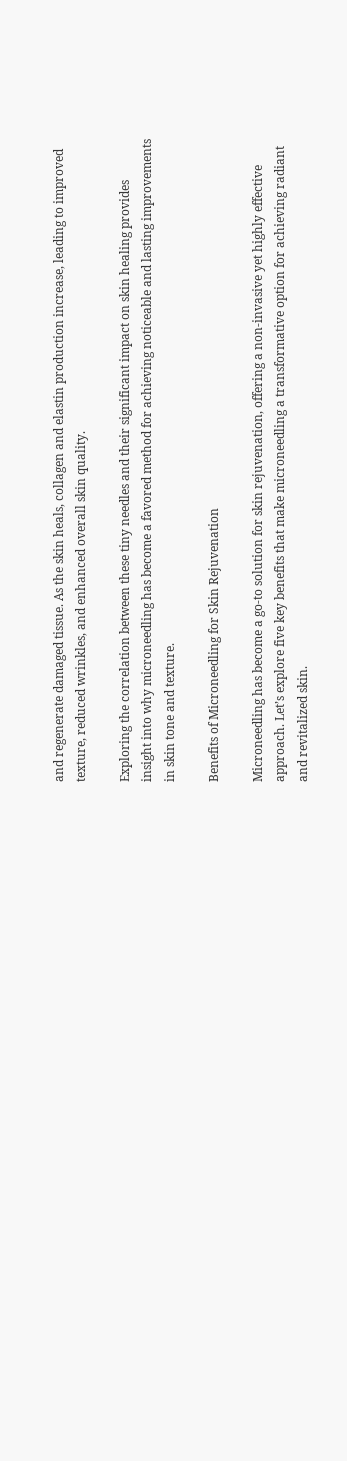and regenerate damaged tissue. As the skin heals, collagen and elastin production increase, leading to improved texture, reduced wrinkles, and enhanced overall skin quality.

Exploring the correlation between these tiny needles and their significant impact on skin healing provides insight into why microneedling has become a favored method for achieving noticeable and lasting improvements in skin tone and texture.

Benefits of Microneedling for Skin Rejuvenation

Microneedling has become a go-to solution for skin rejuvenation, offering a non-invasive yet highly effective approach. Let’s explore five key benefits that make microneedling a transformative option for achieving radiant and revitalized skin.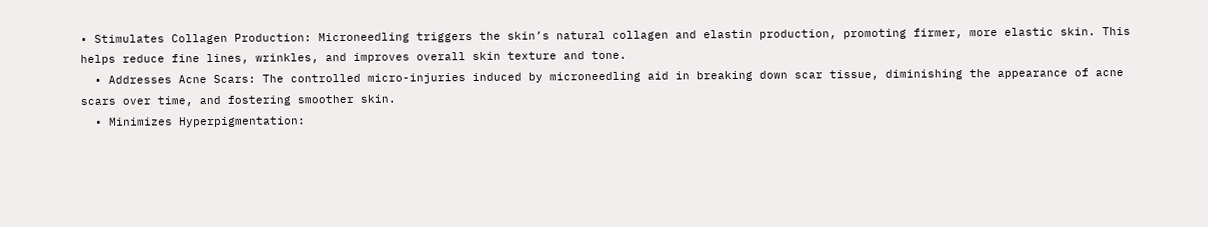• Stimulates Collagen Production: Microneedling triggers the skin’s natural collagen and elastin production, promoting firmer, more elastic skin. This helps reduce fine lines, wrinkles, and improves overall skin texture and tone.
  • Addresses Acne Scars: The controlled micro-injuries induced by microneedling aid in breaking down scar tissue, diminishing the appearance of acne scars over time, and fostering smoother skin.
  • Minimizes Hyperpigmentation: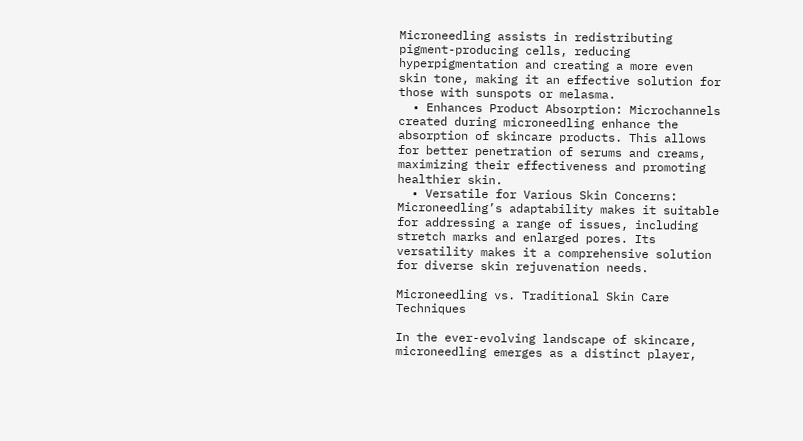Microneedling assists in redistributing pigment-producing cells, reducing hyperpigmentation and creating a more even skin tone, making it an effective solution for those with sunspots or melasma.
  • Enhances Product Absorption: Microchannels created during microneedling enhance the absorption of skincare products. This allows for better penetration of serums and creams, maximizing their effectiveness and promoting healthier skin.
  • Versatile for Various Skin Concerns: Microneedling’s adaptability makes it suitable for addressing a range of issues, including stretch marks and enlarged pores. Its versatility makes it a comprehensive solution for diverse skin rejuvenation needs.

Microneedling vs. Traditional Skin Care Techniques

In the ever-evolving landscape of skincare, microneedling emerges as a distinct player,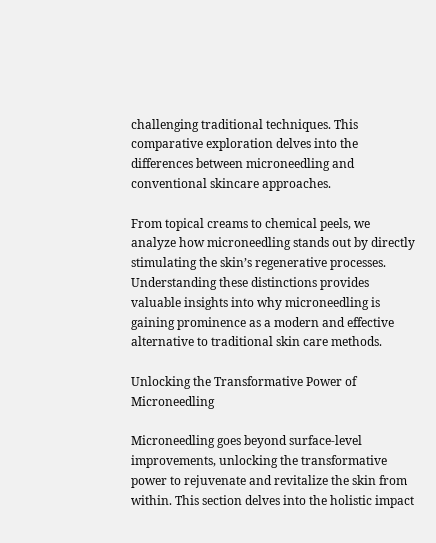challenging traditional techniques. This comparative exploration delves into the differences between microneedling and conventional skincare approaches.

From topical creams to chemical peels, we analyze how microneedling stands out by directly stimulating the skin’s regenerative processes. Understanding these distinctions provides valuable insights into why microneedling is gaining prominence as a modern and effective alternative to traditional skin care methods.

Unlocking the Transformative Power of Microneedling

Microneedling goes beyond surface-level improvements, unlocking the transformative power to rejuvenate and revitalize the skin from within. This section delves into the holistic impact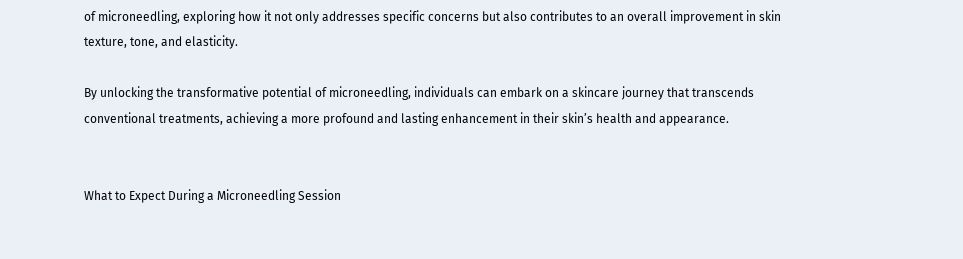of microneedling, exploring how it not only addresses specific concerns but also contributes to an overall improvement in skin texture, tone, and elasticity.

By unlocking the transformative potential of microneedling, individuals can embark on a skincare journey that transcends conventional treatments, achieving a more profound and lasting enhancement in their skin’s health and appearance.


What to Expect During a Microneedling Session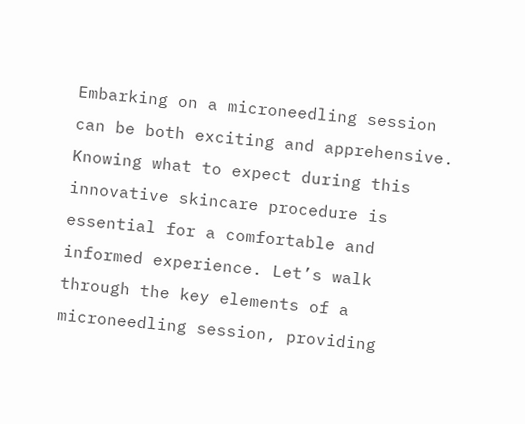Embarking on a microneedling session can be both exciting and apprehensive. Knowing what to expect during this innovative skincare procedure is essential for a comfortable and informed experience. Let’s walk through the key elements of a microneedling session, providing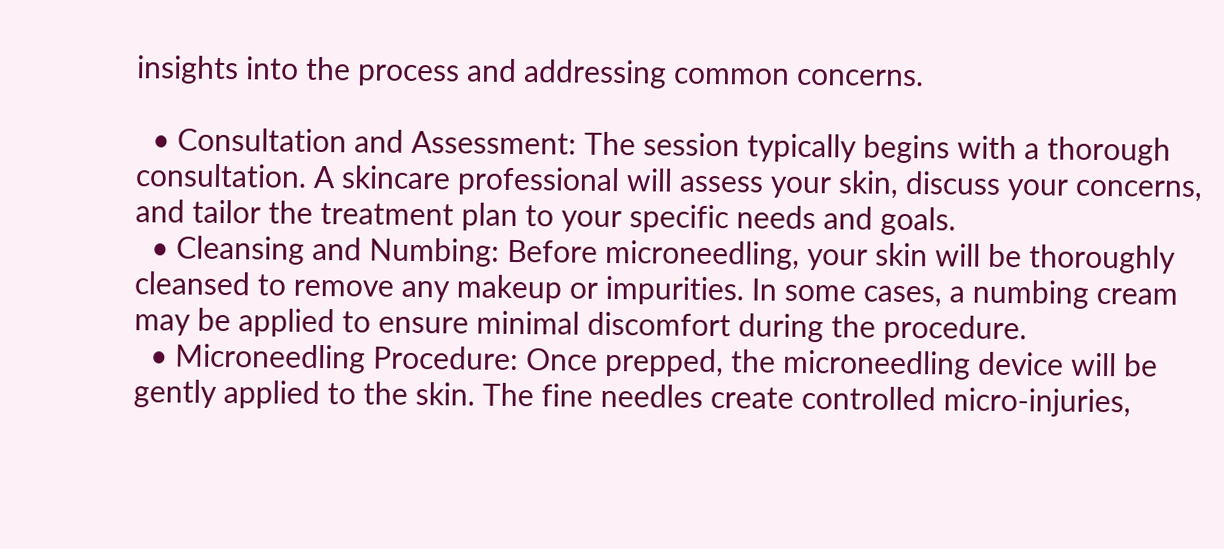insights into the process and addressing common concerns.

  • Consultation and Assessment: The session typically begins with a thorough consultation. A skincare professional will assess your skin, discuss your concerns, and tailor the treatment plan to your specific needs and goals.
  • Cleansing and Numbing: Before microneedling, your skin will be thoroughly cleansed to remove any makeup or impurities. In some cases, a numbing cream may be applied to ensure minimal discomfort during the procedure.
  • Microneedling Procedure: Once prepped, the microneedling device will be gently applied to the skin. The fine needles create controlled micro-injuries,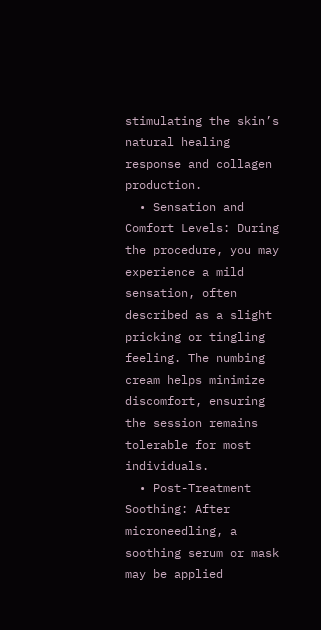stimulating the skin’s natural healing response and collagen production.
  • Sensation and Comfort Levels: During the procedure, you may experience a mild sensation, often described as a slight pricking or tingling feeling. The numbing cream helps minimize discomfort, ensuring the session remains tolerable for most individuals.
  • Post-Treatment Soothing: After microneedling, a soothing serum or mask may be applied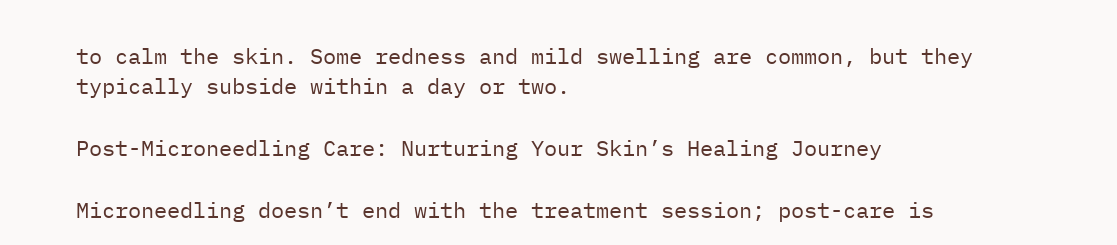to calm the skin. Some redness and mild swelling are common, but they typically subside within a day or two.

Post-Microneedling Care: Nurturing Your Skin’s Healing Journey

Microneedling doesn’t end with the treatment session; post-care is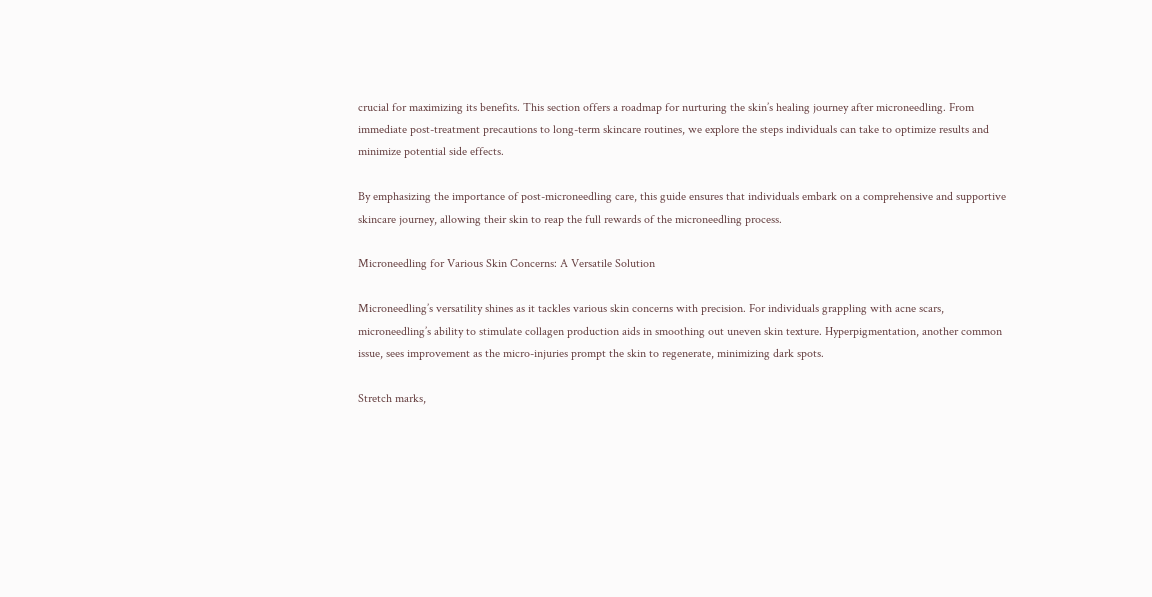crucial for maximizing its benefits. This section offers a roadmap for nurturing the skin’s healing journey after microneedling. From immediate post-treatment precautions to long-term skincare routines, we explore the steps individuals can take to optimize results and minimize potential side effects.

By emphasizing the importance of post-microneedling care, this guide ensures that individuals embark on a comprehensive and supportive skincare journey, allowing their skin to reap the full rewards of the microneedling process.

Microneedling for Various Skin Concerns: A Versatile Solution

Microneedling’s versatility shines as it tackles various skin concerns with precision. For individuals grappling with acne scars, microneedling’s ability to stimulate collagen production aids in smoothing out uneven skin texture. Hyperpigmentation, another common issue, sees improvement as the micro-injuries prompt the skin to regenerate, minimizing dark spots.

Stretch marks,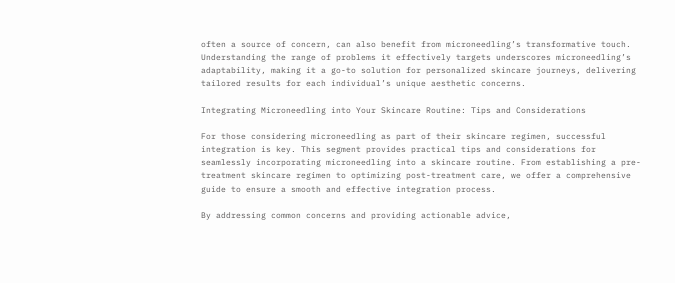often a source of concern, can also benefit from microneedling’s transformative touch. Understanding the range of problems it effectively targets underscores microneedling’s adaptability, making it a go-to solution for personalized skincare journeys, delivering tailored results for each individual’s unique aesthetic concerns.

Integrating Microneedling into Your Skincare Routine: Tips and Considerations

For those considering microneedling as part of their skincare regimen, successful integration is key. This segment provides practical tips and considerations for seamlessly incorporating microneedling into a skincare routine. From establishing a pre-treatment skincare regimen to optimizing post-treatment care, we offer a comprehensive guide to ensure a smooth and effective integration process.

By addressing common concerns and providing actionable advice,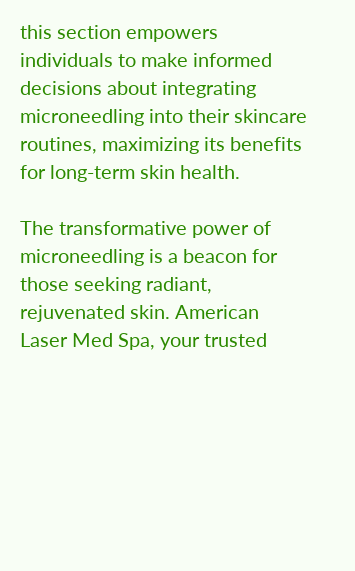this section empowers individuals to make informed decisions about integrating microneedling into their skincare routines, maximizing its benefits for long-term skin health.

The transformative power of microneedling is a beacon for those seeking radiant, rejuvenated skin. American Laser Med Spa, your trusted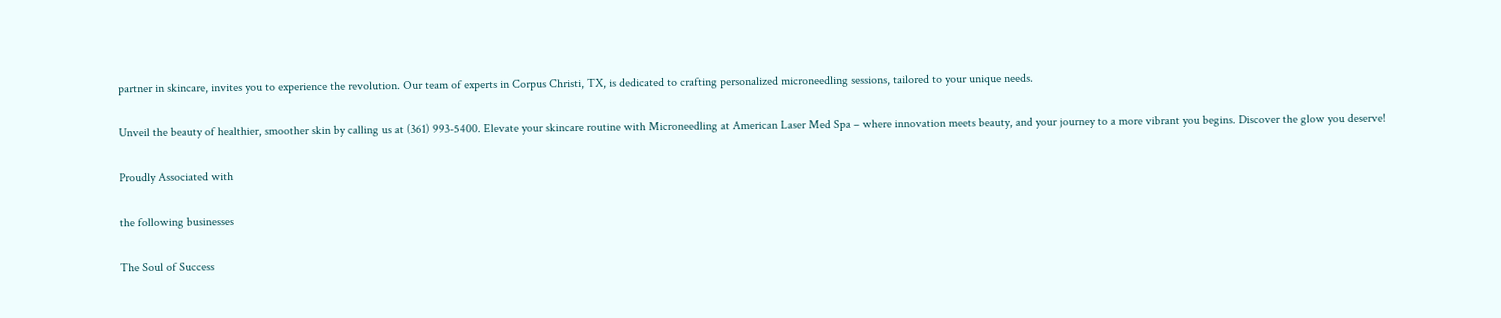partner in skincare, invites you to experience the revolution. Our team of experts in Corpus Christi, TX, is dedicated to crafting personalized microneedling sessions, tailored to your unique needs.

Unveil the beauty of healthier, smoother skin by calling us at (361) 993-5400. Elevate your skincare routine with Microneedling at American Laser Med Spa – where innovation meets beauty, and your journey to a more vibrant you begins. Discover the glow you deserve!

Proudly Associated with

the following businesses

The Soul of Success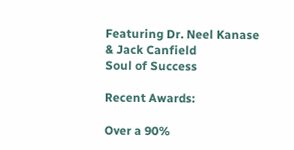Featuring Dr. Neel Kanase & Jack Canfield
Soul of Success

Recent Awards:

Over a 90%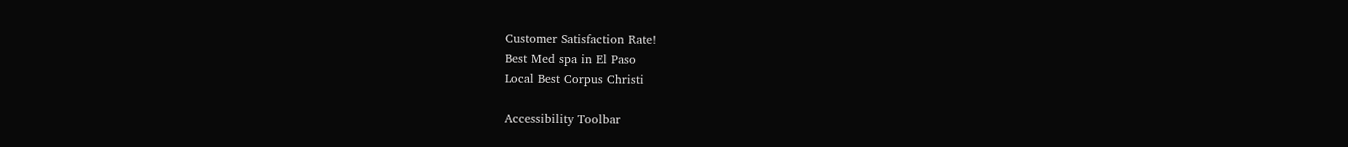Customer Satisfaction Rate!
Best Med spa in El Paso
Local Best Corpus Christi

Accessibility Toolbar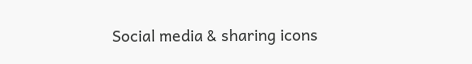Social media & sharing icons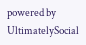powered by UltimatelySocial